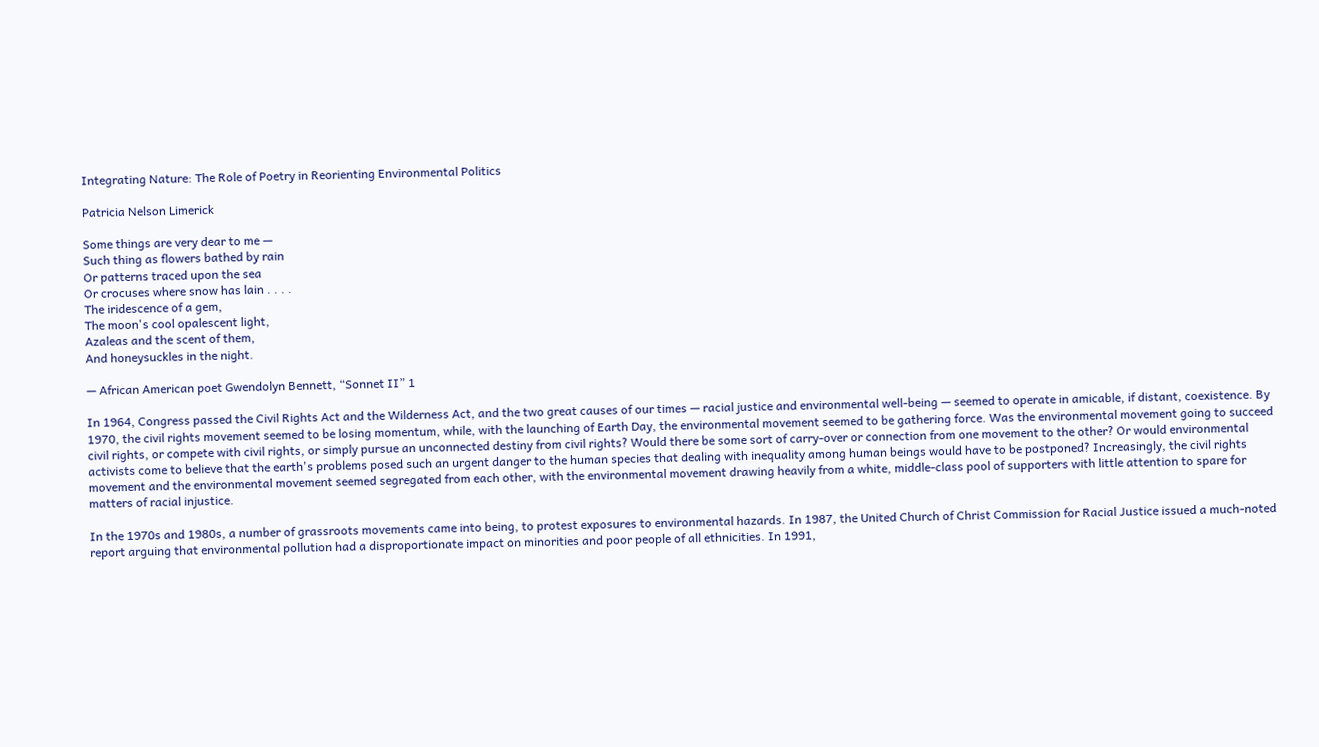Integrating Nature: The Role of Poetry in Reorienting Environmental Politics

Patricia Nelson Limerick

Some things are very dear to me —
Such thing as flowers bathed by rain
Or patterns traced upon the sea
Or crocuses where snow has lain . . . .
The iridescence of a gem,
The moon's cool opalescent light,
Azaleas and the scent of them,
And honeysuckles in the night.

— African American poet Gwendolyn Bennett, “Sonnet II” 1

In 1964, Congress passed the Civil Rights Act and the Wilderness Act, and the two great causes of our times — racial justice and environmental well-being — seemed to operate in amicable, if distant, coexistence. By 1970, the civil rights movement seemed to be losing momentum, while, with the launching of Earth Day, the environmental movement seemed to be gathering force. Was the environmental movement going to succeed civil rights, or compete with civil rights, or simply pursue an unconnected destiny from civil rights? Would there be some sort of carry-over or connection from one movement to the other? Or would environmental activists come to believe that the earth's problems posed such an urgent danger to the human species that dealing with inequality among human beings would have to be postponed? Increasingly, the civil rights movement and the environmental movement seemed segregated from each other, with the environmental movement drawing heavily from a white, middle-class pool of supporters with little attention to spare for matters of racial injustice.

In the 1970s and 1980s, a number of grassroots movements came into being, to protest exposures to environmental hazards. In 1987, the United Church of Christ Commission for Racial Justice issued a much-noted report arguing that environmental pollution had a disproportionate impact on minorities and poor people of all ethnicities. In 1991,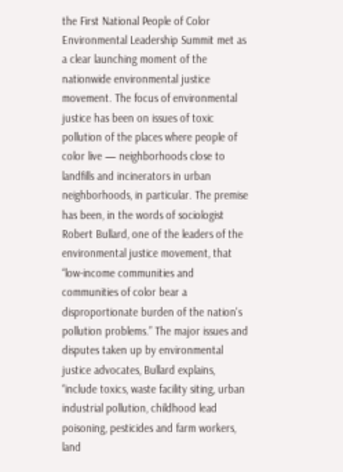the First National People of Color Environmental Leadership Summit met as a clear launching moment of the nationwide environmental justice movement. The focus of environmental justice has been on issues of toxic pollution of the places where people of color live — neighborhoods close to landfills and incinerators in urban neighborhoods, in particular. The premise has been, in the words of sociologist Robert Bullard, one of the leaders of the environmental justice movement, that “low-income communities and communities of color bear a disproportionate burden of the nation's pollution problems.” The major issues and disputes taken up by environmental justice advocates, Bullard explains, “include toxics, waste facility siting, urban industrial pollution, childhood lead poisoning, pesticides and farm workers, land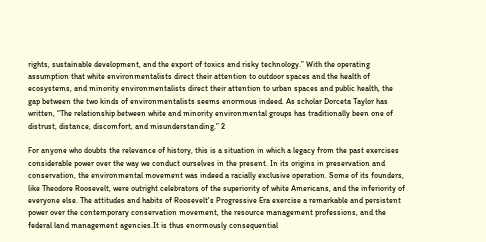rights, sustainable development, and the export of toxics and risky technology.” With the operating assumption that white environmentalists direct their attention to outdoor spaces and the health of ecosystems, and minority environmentalists direct their attention to urban spaces and public health, the gap between the two kinds of environmentalists seems enormous indeed. As scholar Dorceta Taylor has written, “The relationship between white and minority environmental groups has traditionally been one of distrust, distance, discomfort, and misunderstanding.” 2

For anyone who doubts the relevance of history, this is a situation in which a legacy from the past exercises considerable power over the way we conduct ourselves in the present. In its origins in preservation and conservation, the environmental movement was indeed a racially exclusive operation. Some of its founders, like Theodore Roosevelt, were outright celebrators of the superiority of white Americans, and the inferiority of everyone else. The attitudes and habits of Roosevelt's Progressive Era exercise a remarkable and persistent power over the contemporary conservation movement, the resource management professions, and the federal land management agencies.It is thus enormously consequential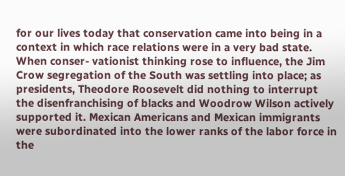for our lives today that conservation came into being in a context in which race relations were in a very bad state. When conser- vationist thinking rose to influence, the Jim Crow segregation of the South was settling into place; as presidents, Theodore Roosevelt did nothing to interrupt the disenfranchising of blacks and Woodrow Wilson actively supported it. Mexican Americans and Mexican immigrants were subordinated into the lower ranks of the labor force in the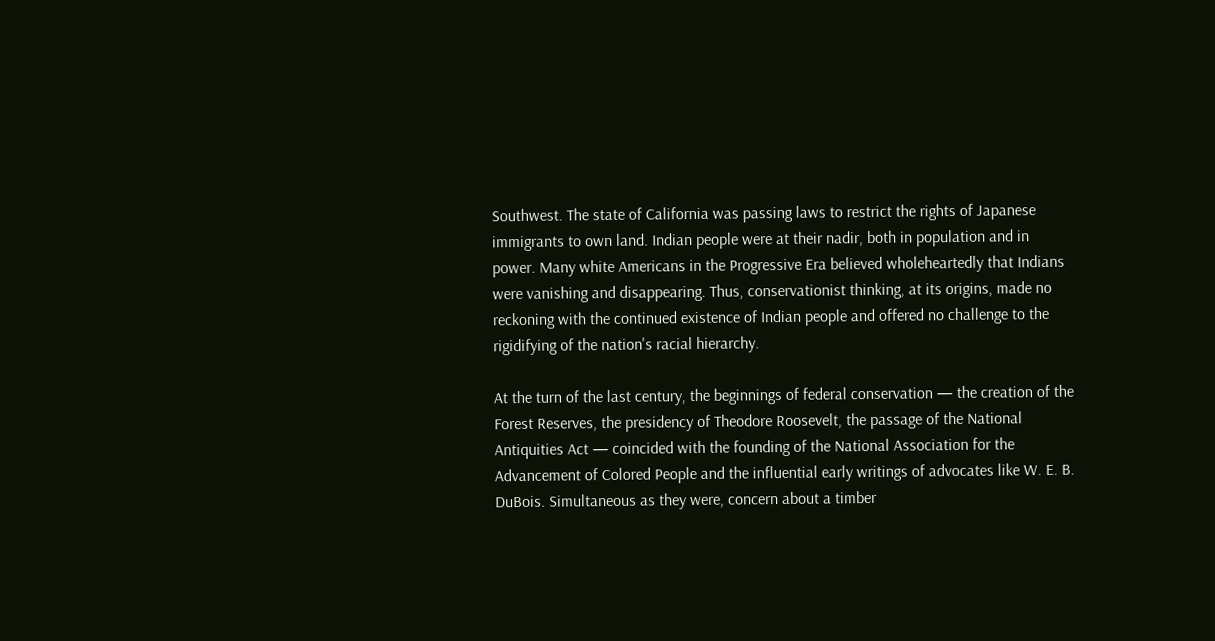Southwest. The state of California was passing laws to restrict the rights of Japanese immigrants to own land. Indian people were at their nadir, both in population and in power. Many white Americans in the Progressive Era believed wholeheartedly that Indians were vanishing and disappearing. Thus, conservationist thinking, at its origins, made no reckoning with the continued existence of Indian people and offered no challenge to the rigidifying of the nation's racial hierarchy.

At the turn of the last century, the beginnings of federal conservation — the creation of the Forest Reserves, the presidency of Theodore Roosevelt, the passage of the National Antiquities Act — coincided with the founding of the National Association for the Advancement of Colored People and the influential early writings of advocates like W. E. B. DuBois. Simultaneous as they were, concern about a timber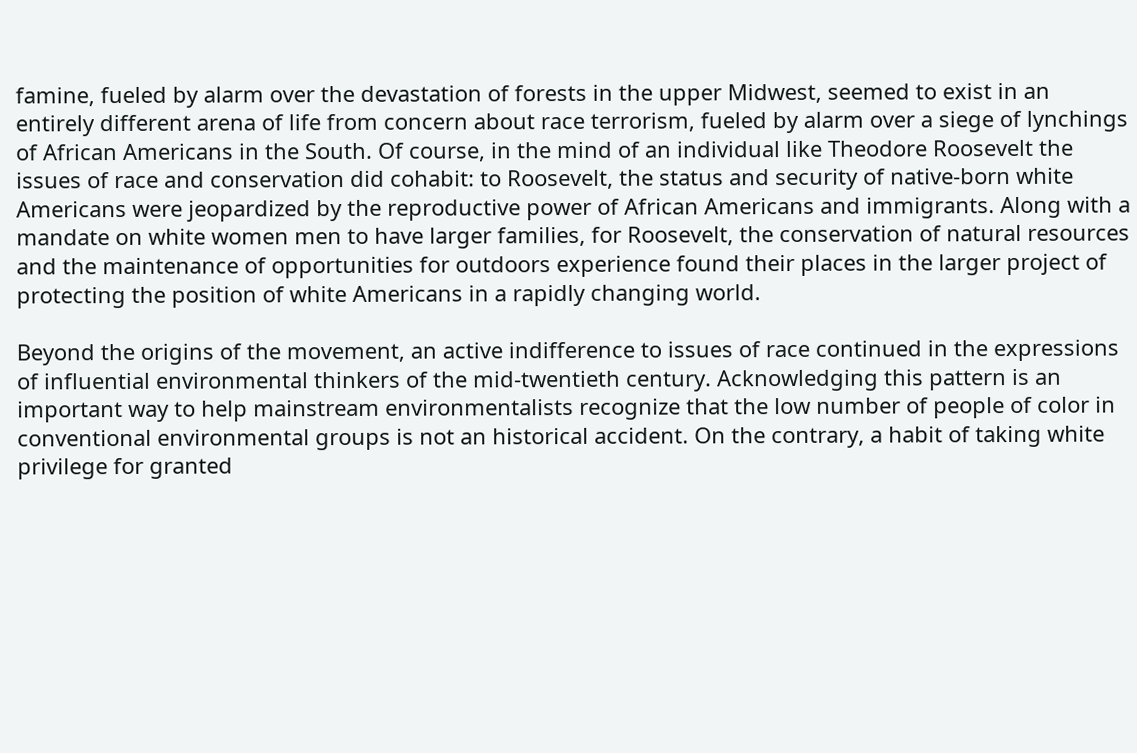famine, fueled by alarm over the devastation of forests in the upper Midwest, seemed to exist in an entirely different arena of life from concern about race terrorism, fueled by alarm over a siege of lynchings of African Americans in the South. Of course, in the mind of an individual like Theodore Roosevelt the issues of race and conservation did cohabit: to Roosevelt, the status and security of native-born white Americans were jeopardized by the reproductive power of African Americans and immigrants. Along with a mandate on white women men to have larger families, for Roosevelt, the conservation of natural resources and the maintenance of opportunities for outdoors experience found their places in the larger project of protecting the position of white Americans in a rapidly changing world.

Beyond the origins of the movement, an active indifference to issues of race continued in the expressions of influential environmental thinkers of the mid-twentieth century. Acknowledging this pattern is an important way to help mainstream environmentalists recognize that the low number of people of color in conventional environmental groups is not an historical accident. On the contrary, a habit of taking white privilege for granted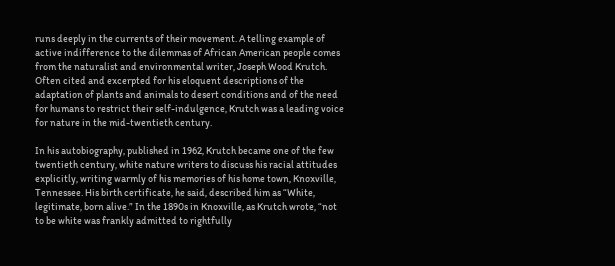runs deeply in the currents of their movement. A telling example of active indifference to the dilemmas of African American people comes from the naturalist and environmental writer, Joseph Wood Krutch. Often cited and excerpted for his eloquent descriptions of the adaptation of plants and animals to desert conditions and of the need for humans to restrict their self-indulgence, Krutch was a leading voice for nature in the mid-twentieth century.

In his autobiography, published in 1962, Krutch became one of the few twentieth century, white nature writers to discuss his racial attitudes explicitly, writing warmly of his memories of his home town, Knoxville, Tennessee. His birth certificate, he said, described him as “White, legitimate, born alive.” In the 1890s in Knoxville, as Krutch wrote, “not to be white was frankly admitted to rightfully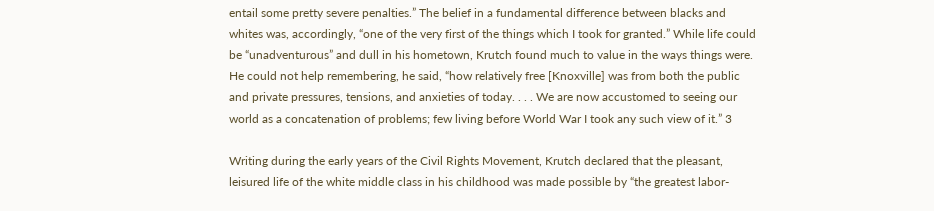entail some pretty severe penalties.” The belief in a fundamental difference between blacks and whites was, accordingly, “one of the very first of the things which I took for granted.” While life could be “unadventurous” and dull in his hometown, Krutch found much to value in the ways things were. He could not help remembering, he said, “how relatively free [Knoxville] was from both the public and private pressures, tensions, and anxieties of today. . . . We are now accustomed to seeing our world as a concatenation of problems; few living before World War I took any such view of it.” 3

Writing during the early years of the Civil Rights Movement, Krutch declared that the pleasant, leisured life of the white middle class in his childhood was made possible by “the greatest labor-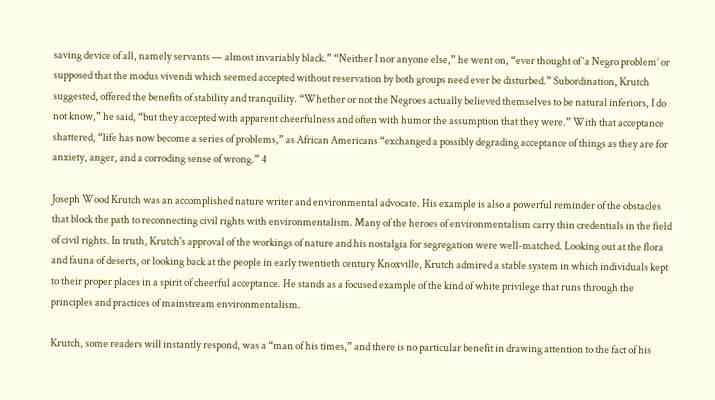saving device of all, namely servants — almost invariably black.” “Neither I nor anyone else,” he went on, “ever thought of ‘a Negro problem’ or supposed that the modus vivendi which seemed accepted without reservation by both groups need ever be disturbed.” Subordination, Krutch suggested, offered the benefits of stability and tranquility. “Whether or not the Negroes actually believed themselves to be natural inferiors, I do not know,” he said, “but they accepted with apparent cheerfulness and often with humor the assumption that they were.” With that acceptance shattered, “life has now become a series of problems,” as African Americans “exchanged a possibly degrading acceptance of things as they are for anxiety, anger, and a corroding sense of wrong.” 4

Joseph Wood Krutch was an accomplished nature writer and environmental advocate. His example is also a powerful reminder of the obstacles that block the path to reconnecting civil rights with environmentalism. Many of the heroes of environmentalism carry thin credentials in the field of civil rights. In truth, Krutch's approval of the workings of nature and his nostalgia for segregation were well-matched. Looking out at the flora and fauna of deserts, or looking back at the people in early twentieth century Knoxville, Krutch admired a stable system in which individuals kept to their proper places in a spirit of cheerful acceptance. He stands as a focused example of the kind of white privilege that runs through the principles and practices of mainstream environmentalism.

Krutch, some readers will instantly respond, was a “man of his times,” and there is no particular benefit in drawing attention to the fact of his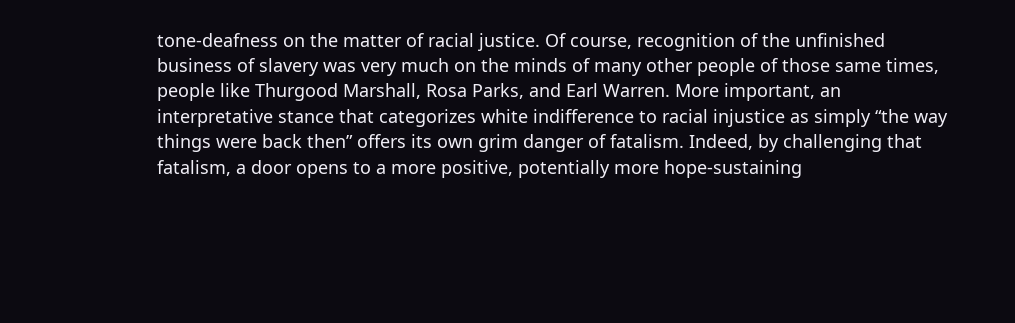tone-deafness on the matter of racial justice. Of course, recognition of the unfinished business of slavery was very much on the minds of many other people of those same times, people like Thurgood Marshall, Rosa Parks, and Earl Warren. More important, an interpretative stance that categorizes white indifference to racial injustice as simply “the way things were back then” offers its own grim danger of fatalism. Indeed, by challenging that fatalism, a door opens to a more positive, potentially more hope-sustaining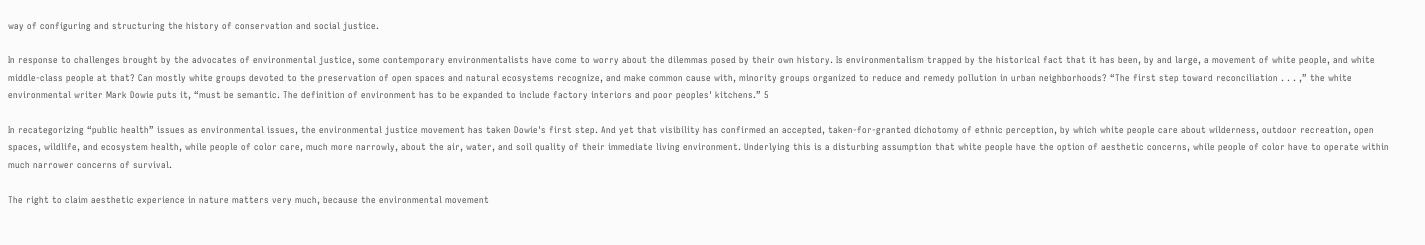way of configuring and structuring the history of conservation and social justice.

In response to challenges brought by the advocates of environmental justice, some contemporary environmentalists have come to worry about the dilemmas posed by their own history. Is environmentalism trapped by the historical fact that it has been, by and large, a movement of white people, and white middle-class people at that? Can mostly white groups devoted to the preservation of open spaces and natural ecosystems recognize, and make common cause with, minority groups organized to reduce and remedy pollution in urban neighborhoods? “The first step toward reconciliation . . . ,” the white environmental writer Mark Dowie puts it, “must be semantic. The definition of environment has to be expanded to include factory interiors and poor peoples' kitchens.” 5

In recategorizing “public health” issues as environmental issues, the environmental justice movement has taken Dowie's first step. And yet that visibility has confirmed an accepted, taken-for-granted dichotomy of ethnic perception, by which white people care about wilderness, outdoor recreation, open spaces, wildlife, and ecosystem health, while people of color care, much more narrowly, about the air, water, and soil quality of their immediate living environment. Underlying this is a disturbing assumption that white people have the option of aesthetic concerns, while people of color have to operate within much narrower concerns of survival.

The right to claim aesthetic experience in nature matters very much, because the environmental movement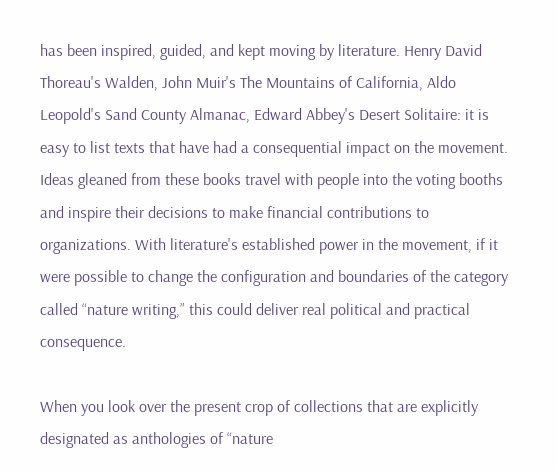has been inspired, guided, and kept moving by literature. Henry David Thoreau's Walden, John Muir's The Mountains of California, Aldo Leopold's Sand County Almanac, Edward Abbey's Desert Solitaire: it is easy to list texts that have had a consequential impact on the movement. Ideas gleaned from these books travel with people into the voting booths and inspire their decisions to make financial contributions to organizations. With literature's established power in the movement, if it were possible to change the configuration and boundaries of the category called “nature writing,” this could deliver real political and practical consequence.

When you look over the present crop of collections that are explicitly designated as anthologies of “nature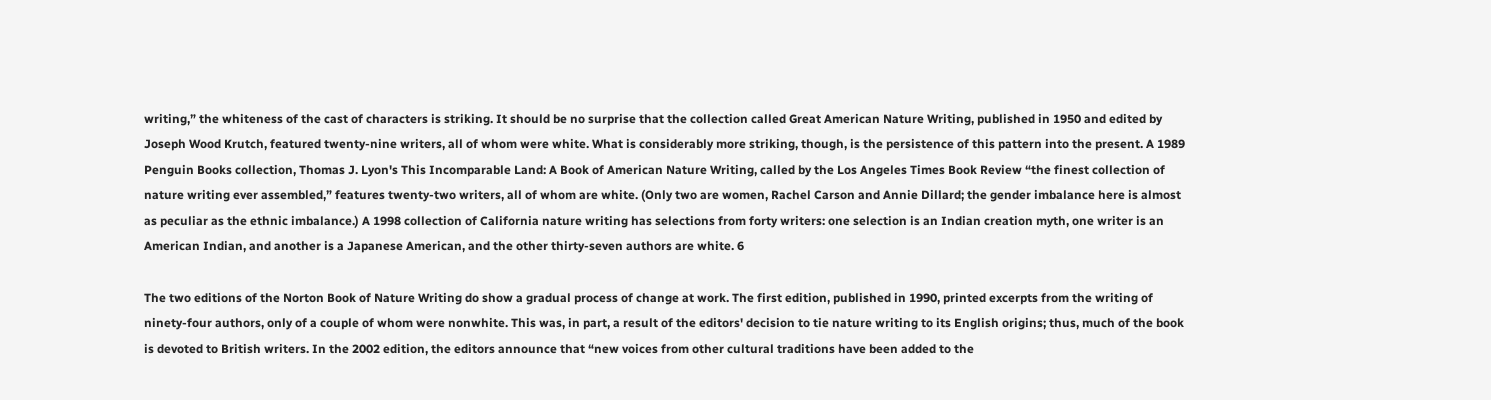writing,” the whiteness of the cast of characters is striking. It should be no surprise that the collection called Great American Nature Writing, published in 1950 and edited by Joseph Wood Krutch, featured twenty-nine writers, all of whom were white. What is considerably more striking, though, is the persistence of this pattern into the present. A 1989 Penguin Books collection, Thomas J. Lyon's This Incomparable Land: A Book of American Nature Writing, called by the Los Angeles Times Book Review “the finest collection of nature writing ever assembled,” features twenty-two writers, all of whom are white. (Only two are women, Rachel Carson and Annie Dillard; the gender imbalance here is almost as peculiar as the ethnic imbalance.) A 1998 collection of California nature writing has selections from forty writers: one selection is an Indian creation myth, one writer is an American Indian, and another is a Japanese American, and the other thirty-seven authors are white. 6

The two editions of the Norton Book of Nature Writing do show a gradual process of change at work. The first edition, published in 1990, printed excerpts from the writing of ninety-four authors, only of a couple of whom were nonwhite. This was, in part, a result of the editors' decision to tie nature writing to its English origins; thus, much of the book is devoted to British writers. In the 2002 edition, the editors announce that “new voices from other cultural traditions have been added to the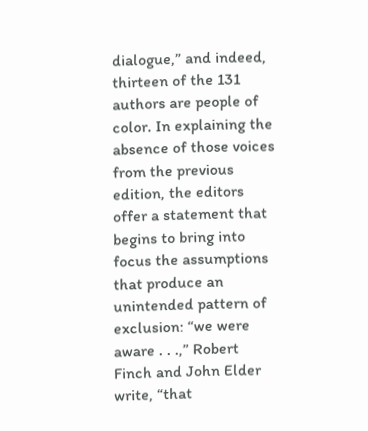dialogue,” and indeed, thirteen of the 131 authors are people of color. In explaining the absence of those voices from the previous edition, the editors offer a statement that begins to bring into focus the assumptions that produce an unintended pattern of exclusion: “we were aware . . .,” Robert Finch and John Elder write, “that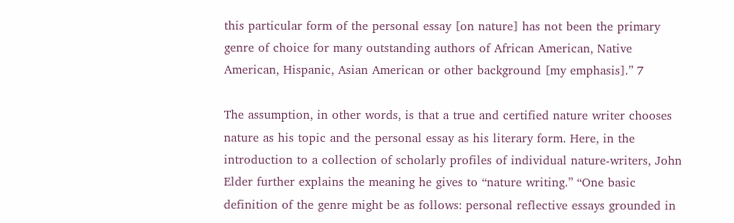this particular form of the personal essay [on nature] has not been the primary genre of choice for many outstanding authors of African American, Native American, Hispanic, Asian American or other background [my emphasis].” 7

The assumption, in other words, is that a true and certified nature writer chooses nature as his topic and the personal essay as his literary form. Here, in the introduction to a collection of scholarly profiles of individual nature-writers, John Elder further explains the meaning he gives to “nature writing.” “One basic definition of the genre might be as follows: personal reflective essays grounded in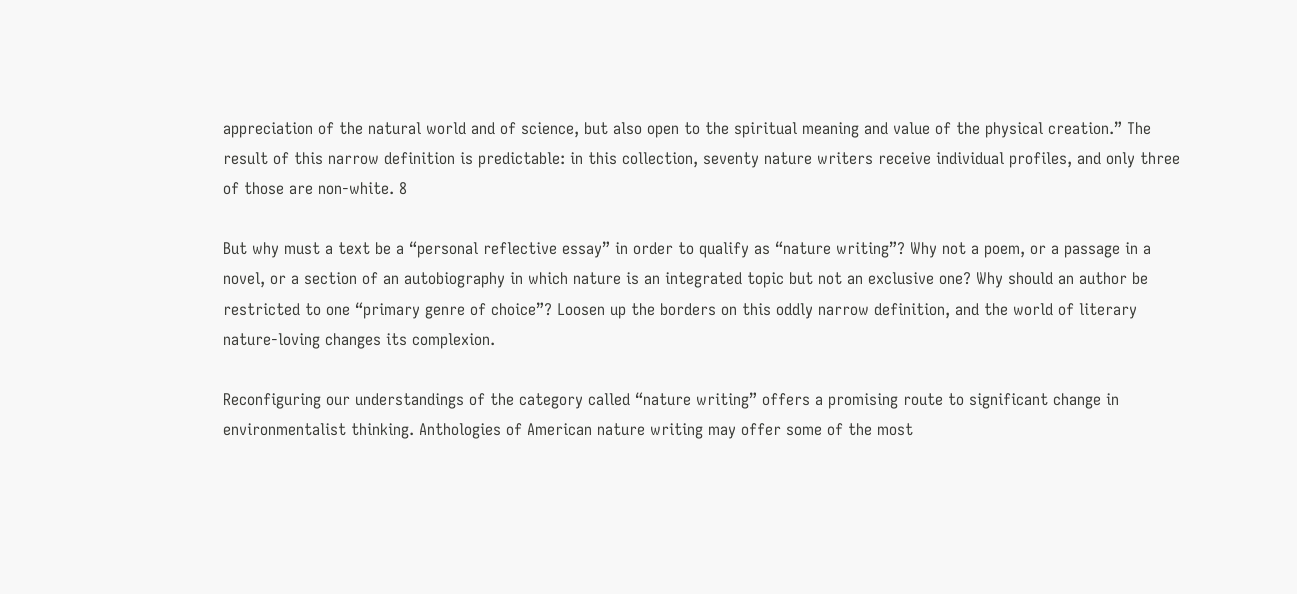appreciation of the natural world and of science, but also open to the spiritual meaning and value of the physical creation.” The result of this narrow definition is predictable: in this collection, seventy nature writers receive individual profiles, and only three of those are non-white. 8

But why must a text be a “personal reflective essay” in order to qualify as “nature writing”? Why not a poem, or a passage in a novel, or a section of an autobiography in which nature is an integrated topic but not an exclusive one? Why should an author be restricted to one “primary genre of choice”? Loosen up the borders on this oddly narrow definition, and the world of literary nature-loving changes its complexion.

Reconfiguring our understandings of the category called “nature writing” offers a promising route to significant change in environmentalist thinking. Anthologies of American nature writing may offer some of the most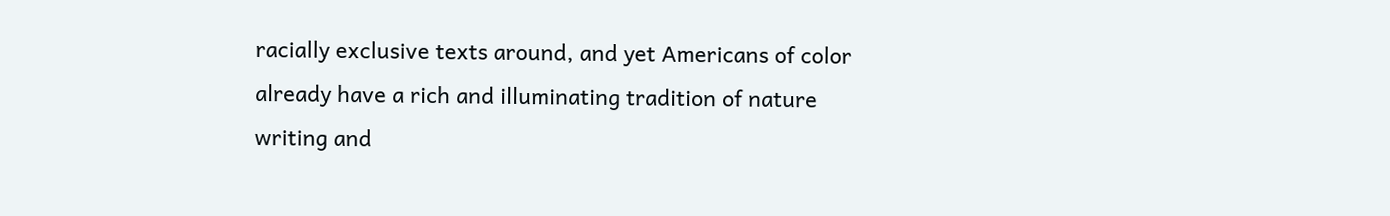racially exclusive texts around, and yet Americans of color already have a rich and illuminating tradition of nature writing and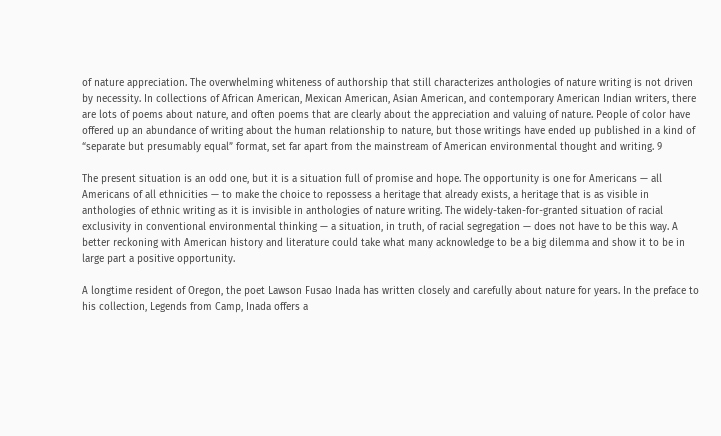of nature appreciation. The overwhelming whiteness of authorship that still characterizes anthologies of nature writing is not driven by necessity. In collections of African American, Mexican American, Asian American, and contemporary American Indian writers, there are lots of poems about nature, and often poems that are clearly about the appreciation and valuing of nature. People of color have offered up an abundance of writing about the human relationship to nature, but those writings have ended up published in a kind of “separate but presumably equal” format, set far apart from the mainstream of American environmental thought and writing. 9

The present situation is an odd one, but it is a situation full of promise and hope. The opportunity is one for Americans — all Americans of all ethnicities — to make the choice to repossess a heritage that already exists, a heritage that is as visible in anthologies of ethnic writing as it is invisible in anthologies of nature writing. The widely-taken-for-granted situation of racial exclusivity in conventional environmental thinking — a situation, in truth, of racial segregation — does not have to be this way. A better reckoning with American history and literature could take what many acknowledge to be a big dilemma and show it to be in large part a positive opportunity.

A longtime resident of Oregon, the poet Lawson Fusao Inada has written closely and carefully about nature for years. In the preface to his collection, Legends from Camp, Inada offers a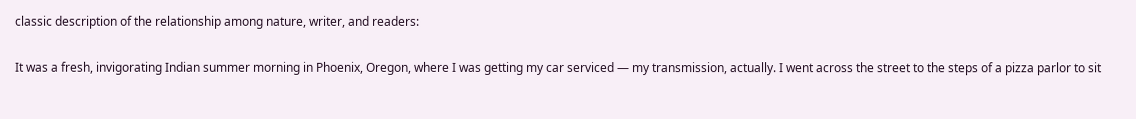classic description of the relationship among nature, writer, and readers:

It was a fresh, invigorating Indian summer morning in Phoenix, Oregon, where I was getting my car serviced — my transmission, actually. I went across the street to the steps of a pizza parlor to sit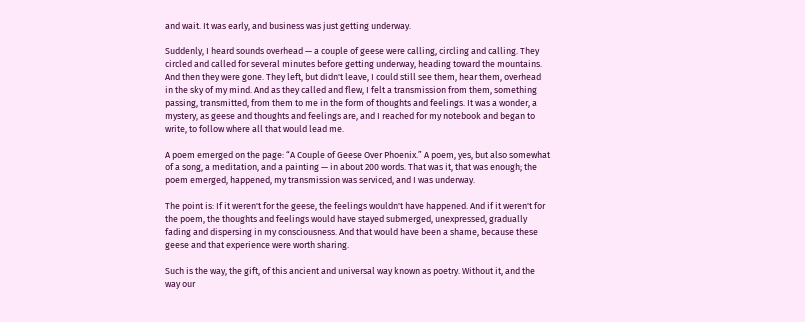and wait. It was early, and business was just getting underway.

Suddenly, I heard sounds overhead — a couple of geese were calling, circling and calling. They circled and called for several minutes before getting underway, heading toward the mountains. And then they were gone. They left, but didn't leave, I could still see them, hear them, overhead in the sky of my mind. And as they called and flew, I felt a transmission from them, something passing, transmitted, from them to me in the form of thoughts and feelings. It was a wonder, a mystery, as geese and thoughts and feelings are, and I reached for my notebook and began to write, to follow where all that would lead me.

A poem emerged on the page: “A Couple of Geese Over Phoenix.” A poem, yes, but also somewhat of a song, a meditation, and a painting — in about 200 words. That was it, that was enough; the poem emerged, happened, my transmission was serviced, and I was underway.

The point is: If it weren't for the geese, the feelings wouldn't have happened. And if it weren't for the poem, the thoughts and feelings would have stayed submerged, unexpressed, gradually fading and dispersing in my consciousness. And that would have been a shame, because these geese and that experience were worth sharing.

Such is the way, the gift, of this ancient and universal way known as poetry. Without it, and the way our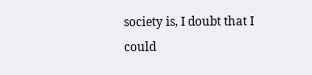society is, I doubt that I could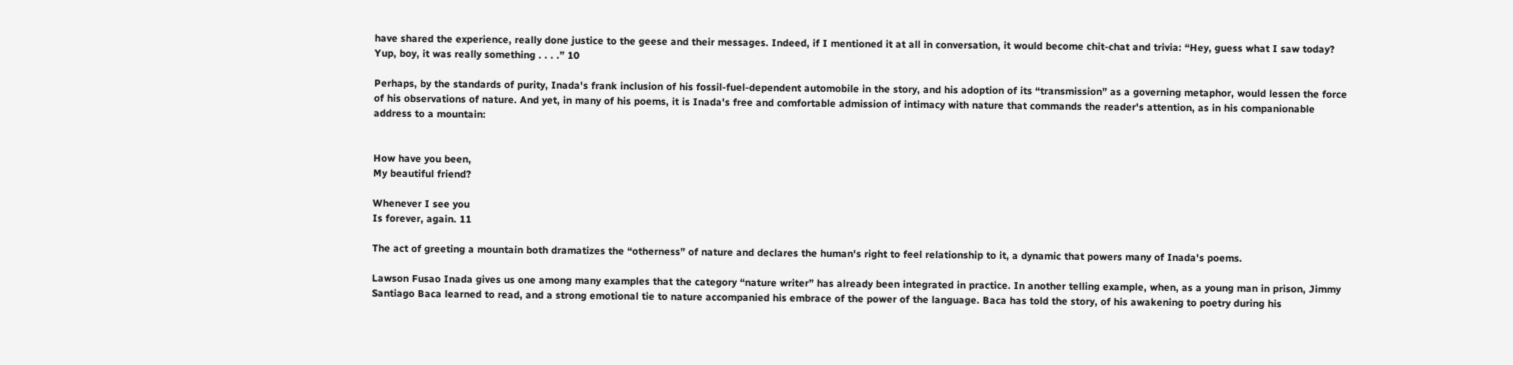have shared the experience, really done justice to the geese and their messages. Indeed, if I mentioned it at all in conversation, it would become chit-chat and trivia: “Hey, guess what I saw today? Yup, boy, it was really something . . . .” 10

Perhaps, by the standards of purity, Inada's frank inclusion of his fossil-fuel-dependent automobile in the story, and his adoption of its “transmission” as a governing metaphor, would lessen the force of his observations of nature. And yet, in many of his poems, it is Inada's free and comfortable admission of intimacy with nature that commands the reader's attention, as in his companionable address to a mountain:


How have you been,
My beautiful friend?

Whenever I see you
Is forever, again. 11

The act of greeting a mountain both dramatizes the “otherness” of nature and declares the human's right to feel relationship to it, a dynamic that powers many of Inada's poems.

Lawson Fusao Inada gives us one among many examples that the category “nature writer” has already been integrated in practice. In another telling example, when, as a young man in prison, Jimmy Santiago Baca learned to read, and a strong emotional tie to nature accompanied his embrace of the power of the language. Baca has told the story, of his awakening to poetry during his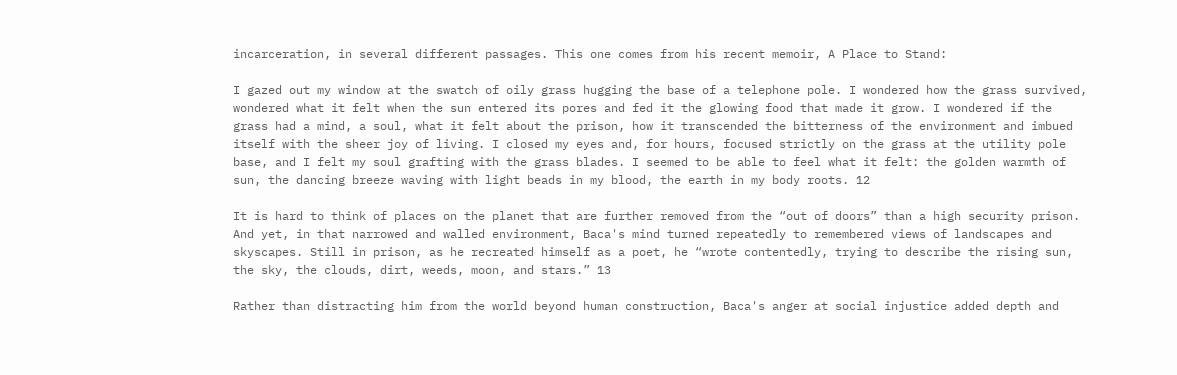incarceration, in several different passages. This one comes from his recent memoir, A Place to Stand:

I gazed out my window at the swatch of oily grass hugging the base of a telephone pole. I wondered how the grass survived, wondered what it felt when the sun entered its pores and fed it the glowing food that made it grow. I wondered if the grass had a mind, a soul, what it felt about the prison, how it transcended the bitterness of the environment and imbued itself with the sheer joy of living. I closed my eyes and, for hours, focused strictly on the grass at the utility pole base, and I felt my soul grafting with the grass blades. I seemed to be able to feel what it felt: the golden warmth of sun, the dancing breeze waving with light beads in my blood, the earth in my body roots. 12

It is hard to think of places on the planet that are further removed from the “out of doors” than a high security prison. And yet, in that narrowed and walled environment, Baca's mind turned repeatedly to remembered views of landscapes and skyscapes. Still in prison, as he recreated himself as a poet, he “wrote contentedly, trying to describe the rising sun, the sky, the clouds, dirt, weeds, moon, and stars.” 13

Rather than distracting him from the world beyond human construction, Baca's anger at social injustice added depth and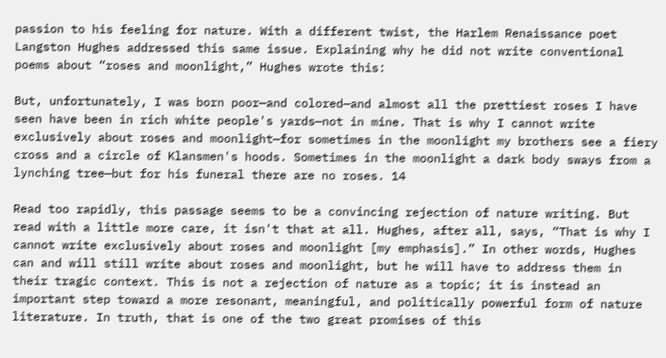passion to his feeling for nature. With a different twist, the Harlem Renaissance poet Langston Hughes addressed this same issue. Explaining why he did not write conventional poems about “roses and moonlight,” Hughes wrote this:

But, unfortunately, I was born poor—and colored—and almost all the prettiest roses I have seen have been in rich white people's yards—not in mine. That is why I cannot write exclusively about roses and moonlight—for sometimes in the moonlight my brothers see a fiery cross and a circle of Klansmen's hoods. Sometimes in the moonlight a dark body sways from a lynching tree—but for his funeral there are no roses. 14

Read too rapidly, this passage seems to be a convincing rejection of nature writing. But read with a little more care, it isn't that at all. Hughes, after all, says, “That is why I cannot write exclusively about roses and moonlight [my emphasis].” In other words, Hughes can and will still write about roses and moonlight, but he will have to address them in their tragic context. This is not a rejection of nature as a topic; it is instead an important step toward a more resonant, meaningful, and politically powerful form of nature literature. In truth, that is one of the two great promises of this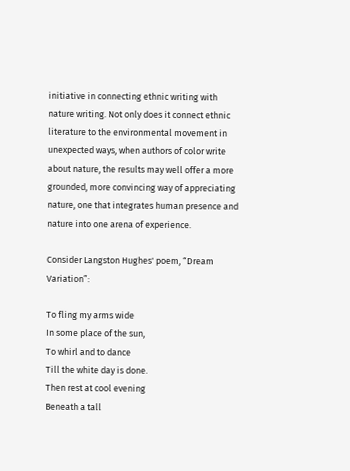initiative in connecting ethnic writing with nature writing. Not only does it connect ethnic literature to the environmental movement in unexpected ways, when authors of color write about nature, the results may well offer a more grounded, more convincing way of appreciating nature, one that integrates human presence and nature into one arena of experience.

Consider Langston Hughes' poem, “Dream Variation”:

To fling my arms wide
In some place of the sun,
To whirl and to dance
Till the white day is done.
Then rest at cool evening
Beneath a tall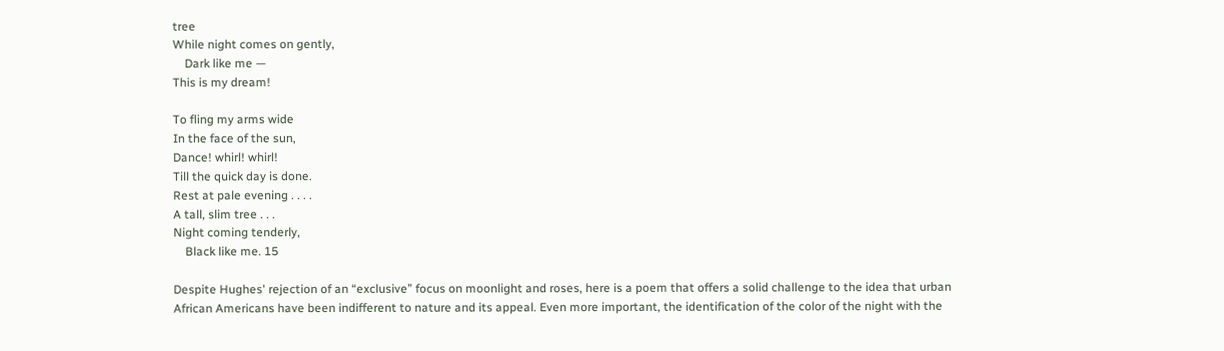tree
While night comes on gently,
    Dark like me —
This is my dream!

To fling my arms wide
In the face of the sun,
Dance! whirl! whirl!
Till the quick day is done.
Rest at pale evening . . . .
A tall, slim tree . . .
Night coming tenderly,
    Black like me. 15

Despite Hughes' rejection of an “exclusive” focus on moonlight and roses, here is a poem that offers a solid challenge to the idea that urban African Americans have been indifferent to nature and its appeal. Even more important, the identification of the color of the night with the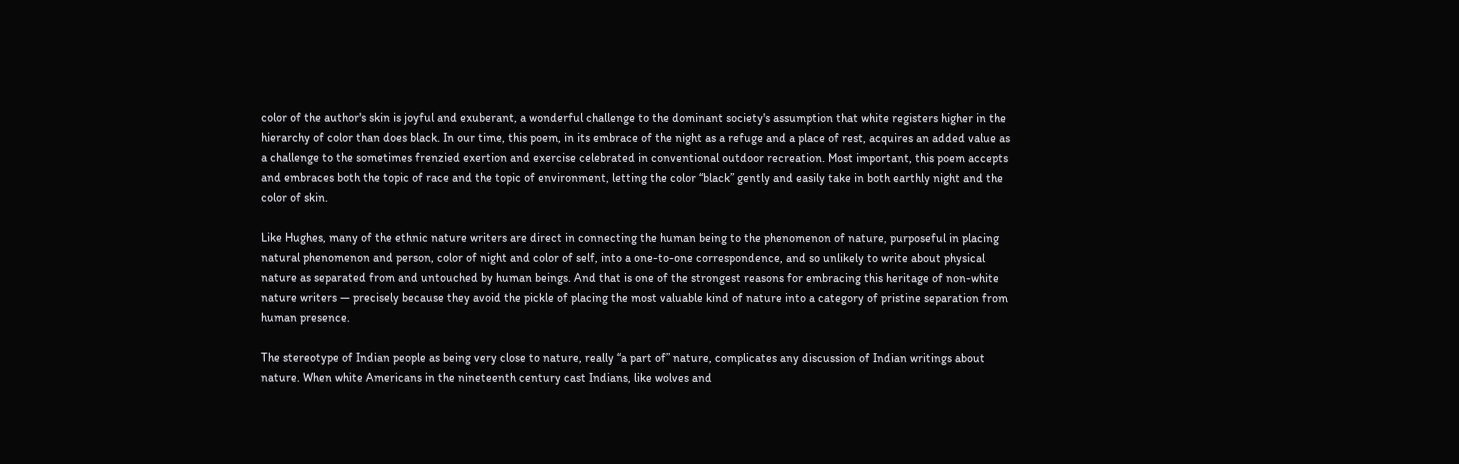color of the author's skin is joyful and exuberant, a wonderful challenge to the dominant society's assumption that white registers higher in the hierarchy of color than does black. In our time, this poem, in its embrace of the night as a refuge and a place of rest, acquires an added value as a challenge to the sometimes frenzied exertion and exercise celebrated in conventional outdoor recreation. Most important, this poem accepts and embraces both the topic of race and the topic of environment, letting the color “black” gently and easily take in both earthly night and the color of skin.

Like Hughes, many of the ethnic nature writers are direct in connecting the human being to the phenomenon of nature, purposeful in placing natural phenomenon and person, color of night and color of self, into a one-to-one correspondence, and so unlikely to write about physical nature as separated from and untouched by human beings. And that is one of the strongest reasons for embracing this heritage of non-white nature writers — precisely because they avoid the pickle of placing the most valuable kind of nature into a category of pristine separation from human presence.

The stereotype of Indian people as being very close to nature, really “a part of” nature, complicates any discussion of Indian writings about nature. When white Americans in the nineteenth century cast Indians, like wolves and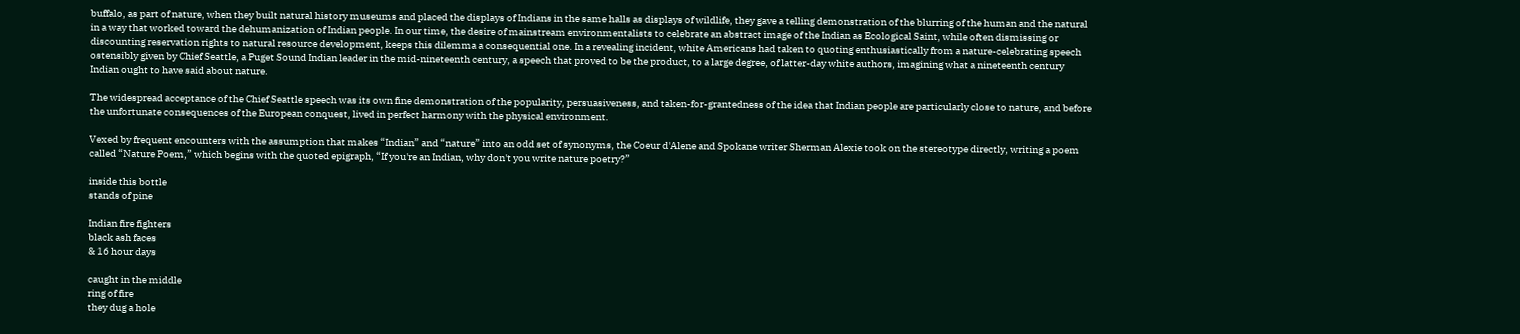buffalo, as part of nature, when they built natural history museums and placed the displays of Indians in the same halls as displays of wildlife, they gave a telling demonstration of the blurring of the human and the natural in a way that worked toward the dehumanization of Indian people. In our time, the desire of mainstream environmentalists to celebrate an abstract image of the Indian as Ecological Saint, while often dismissing or discounting reservation rights to natural resource development, keeps this dilemma a consequential one. In a revealing incident, white Americans had taken to quoting enthusiastically from a nature-celebrating speech ostensibly given by Chief Seattle, a Puget Sound Indian leader in the mid-nineteenth century, a speech that proved to be the product, to a large degree, of latter-day white authors, imagining what a nineteenth century Indian ought to have said about nature.

The widespread acceptance of the Chief Seattle speech was its own fine demonstration of the popularity, persuasiveness, and taken-for-grantedness of the idea that Indian people are particularly close to nature, and before the unfortunate consequences of the European conquest, lived in perfect harmony with the physical environment.

Vexed by frequent encounters with the assumption that makes “Indian” and “nature” into an odd set of synonyms, the Coeur d'Alene and Spokane writer Sherman Alexie took on the stereotype directly, writing a poem called “Nature Poem,” which begins with the quoted epigraph, “If you're an Indian, why don't you write nature poetry?”

inside this bottle
stands of pine

Indian fire fighters
black ash faces
& 16 hour days

caught in the middle
ring of fire
they dug a hole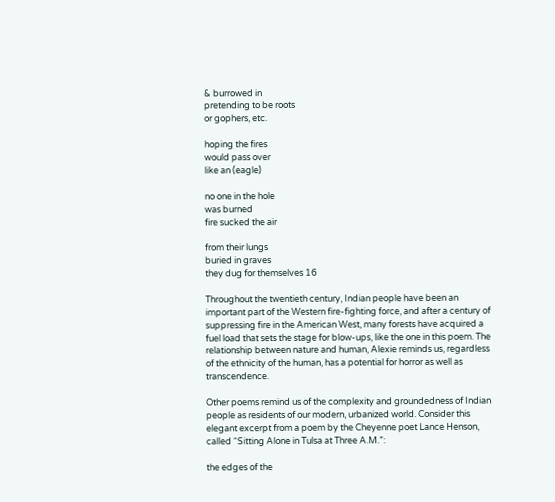& burrowed in
pretending to be roots
or gophers, etc.

hoping the fires
would pass over
like an (eagle)

no one in the hole
was burned
fire sucked the air

from their lungs
buried in graves
they dug for themselves 16

Throughout the twentieth century, Indian people have been an important part of the Western fire-fighting force, and after a century of suppressing fire in the American West, many forests have acquired a fuel load that sets the stage for blow-ups, like the one in this poem. The relationship between nature and human, Alexie reminds us, regardless of the ethnicity of the human, has a potential for horror as well as transcendence.

Other poems remind us of the complexity and groundedness of Indian people as residents of our modern, urbanized world. Consider this elegant excerpt from a poem by the Cheyenne poet Lance Henson, called “Sitting Alone in Tulsa at Three A.M.”:

the edges of the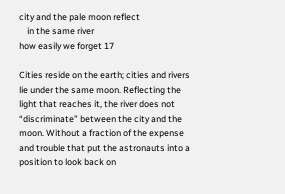city and the pale moon reflect
    in the same river
how easily we forget 17

Cities reside on the earth; cities and rivers lie under the same moon. Reflecting the light that reaches it, the river does not “discriminate” between the city and the moon. Without a fraction of the expense and trouble that put the astronauts into a position to look back on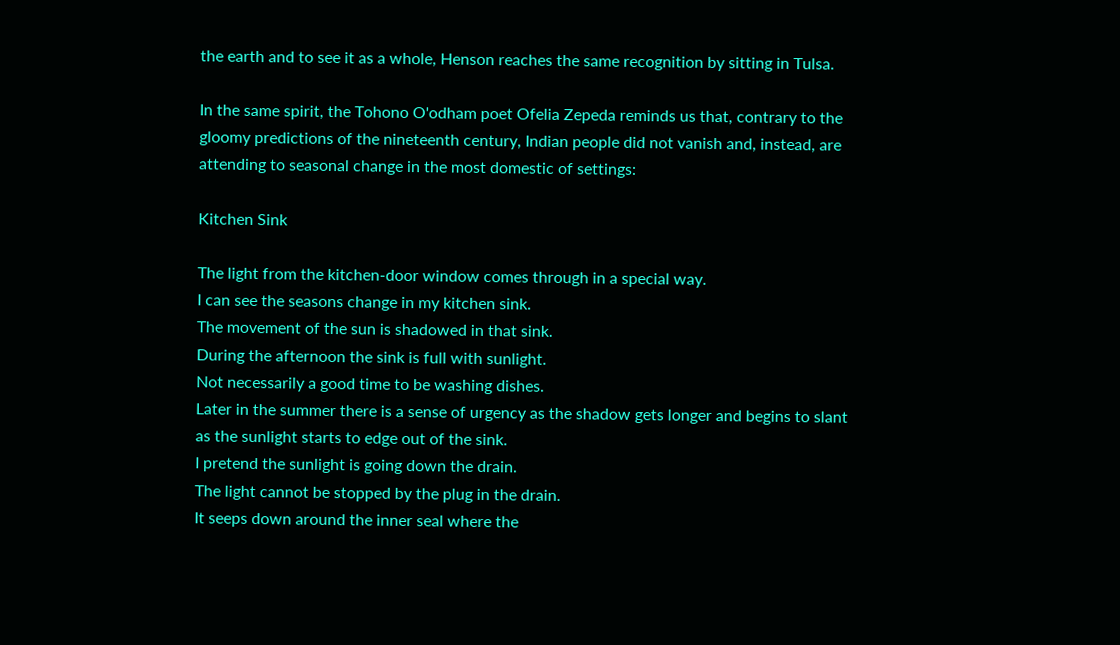the earth and to see it as a whole, Henson reaches the same recognition by sitting in Tulsa.

In the same spirit, the Tohono O'odham poet Ofelia Zepeda reminds us that, contrary to the gloomy predictions of the nineteenth century, Indian people did not vanish and, instead, are attending to seasonal change in the most domestic of settings:

Kitchen Sink

The light from the kitchen-door window comes through in a special way.
I can see the seasons change in my kitchen sink.
The movement of the sun is shadowed in that sink.
During the afternoon the sink is full with sunlight.
Not necessarily a good time to be washing dishes.
Later in the summer there is a sense of urgency as the shadow gets longer and begins to slant
as the sunlight starts to edge out of the sink.
I pretend the sunlight is going down the drain.
The light cannot be stopped by the plug in the drain.
It seeps down around the inner seal where the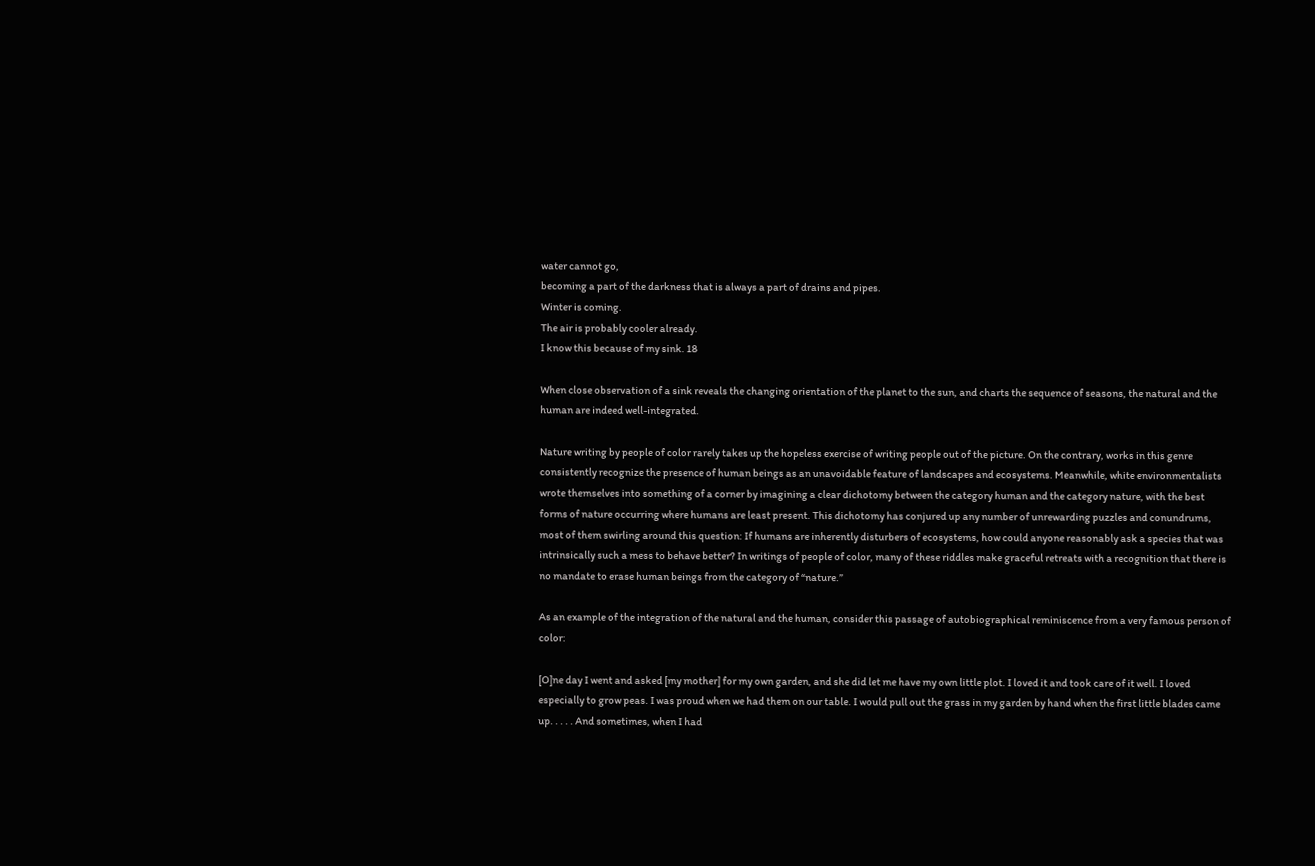water cannot go,
becoming a part of the darkness that is always a part of drains and pipes.
Winter is coming.
The air is probably cooler already.
I know this because of my sink. 18

When close observation of a sink reveals the changing orientation of the planet to the sun, and charts the sequence of seasons, the natural and the human are indeed well-integrated.

Nature writing by people of color rarely takes up the hopeless exercise of writing people out of the picture. On the contrary, works in this genre consistently recognize the presence of human beings as an unavoidable feature of landscapes and ecosystems. Meanwhile, white environmentalists wrote themselves into something of a corner by imagining a clear dichotomy between the category human and the category nature, with the best forms of nature occurring where humans are least present. This dichotomy has conjured up any number of unrewarding puzzles and conundrums, most of them swirling around this question: If humans are inherently disturbers of ecosystems, how could anyone reasonably ask a species that was intrinsically such a mess to behave better? In writings of people of color, many of these riddles make graceful retreats with a recognition that there is no mandate to erase human beings from the category of “nature.”

As an example of the integration of the natural and the human, consider this passage of autobiographical reminiscence from a very famous person of color:

[O]ne day I went and asked [my mother] for my own garden, and she did let me have my own little plot. I loved it and took care of it well. I loved especially to grow peas. I was proud when we had them on our table. I would pull out the grass in my garden by hand when the first little blades came up. . . . . And sometimes, when I had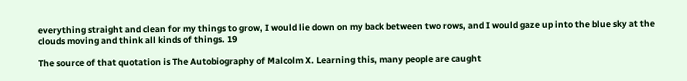everything straight and clean for my things to grow, I would lie down on my back between two rows, and I would gaze up into the blue sky at the clouds moving and think all kinds of things. 19

The source of that quotation is The Autobiography of Malcolm X. Learning this, many people are caught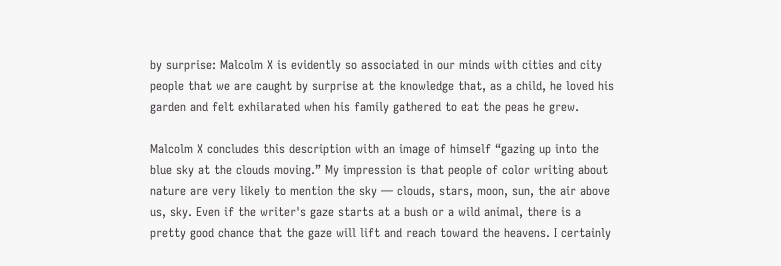by surprise: Malcolm X is evidently so associated in our minds with cities and city people that we are caught by surprise at the knowledge that, as a child, he loved his garden and felt exhilarated when his family gathered to eat the peas he grew.

Malcolm X concludes this description with an image of himself “gazing up into the blue sky at the clouds moving.” My impression is that people of color writing about nature are very likely to mention the sky — clouds, stars, moon, sun, the air above us, sky. Even if the writer's gaze starts at a bush or a wild animal, there is a pretty good chance that the gaze will lift and reach toward the heavens. I certainly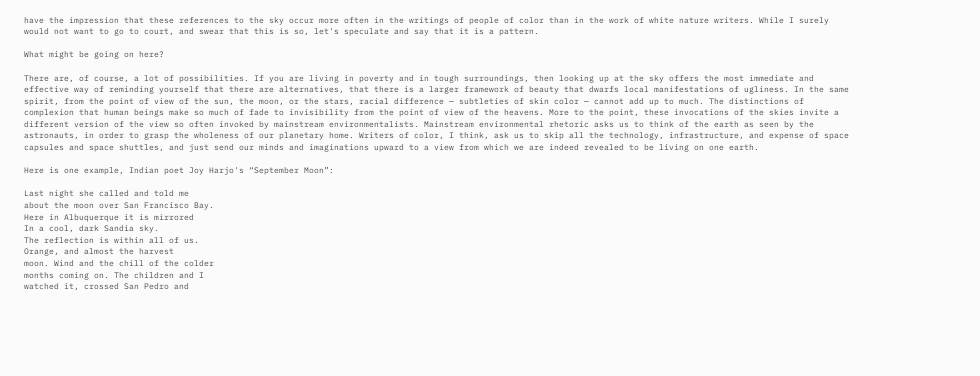have the impression that these references to the sky occur more often in the writings of people of color than in the work of white nature writers. While I surely would not want to go to court, and swear that this is so, let's speculate and say that it is a pattern.

What might be going on here?

There are, of course, a lot of possibilities. If you are living in poverty and in tough surroundings, then looking up at the sky offers the most immediate and effective way of reminding yourself that there are alternatives, that there is a larger framework of beauty that dwarfs local manifestations of ugliness. In the same spirit, from the point of view of the sun, the moon, or the stars, racial difference — subtleties of skin color — cannot add up to much. The distinctions of complexion that human beings make so much of fade to invisibility from the point of view of the heavens. More to the point, these invocations of the skies invite a different version of the view so often invoked by mainstream environmentalists. Mainstream environmental rhetoric asks us to think of the earth as seen by the astronauts, in order to grasp the wholeness of our planetary home. Writers of color, I think, ask us to skip all the technology, infrastructure, and expense of space capsules and space shuttles, and just send our minds and imaginations upward to a view from which we are indeed revealed to be living on one earth.

Here is one example, Indian poet Joy Harjo's “September Moon”:

Last night she called and told me
about the moon over San Francisco Bay.
Here in Albuquerque it is mirrored
In a cool, dark Sandia sky.
The reflection is within all of us.
Orange, and almost the harvest
moon. Wind and the chill of the colder
months coming on. The children and I
watched it, crossed San Pedro and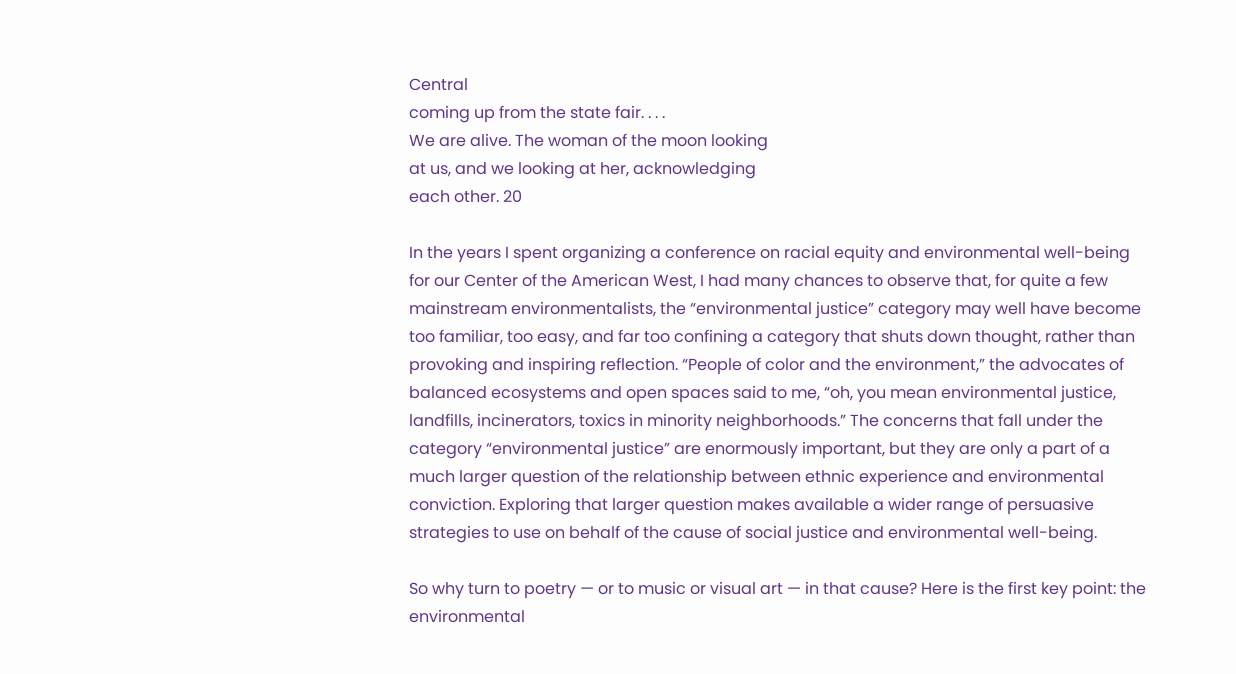Central
coming up from the state fair. . . .
We are alive. The woman of the moon looking
at us, and we looking at her, acknowledging
each other. 20

In the years I spent organizing a conference on racial equity and environmental well-being for our Center of the American West, I had many chances to observe that, for quite a few mainstream environmentalists, the “environmental justice” category may well have become too familiar, too easy, and far too confining a category that shuts down thought, rather than provoking and inspiring reflection. “People of color and the environment,” the advocates of balanced ecosystems and open spaces said to me, “oh, you mean environmental justice, landfills, incinerators, toxics in minority neighborhoods.” The concerns that fall under the category “environmental justice” are enormously important, but they are only a part of a much larger question of the relationship between ethnic experience and environmental conviction. Exploring that larger question makes available a wider range of persuasive strategies to use on behalf of the cause of social justice and environmental well-being.

So why turn to poetry — or to music or visual art — in that cause? Here is the first key point: the environmental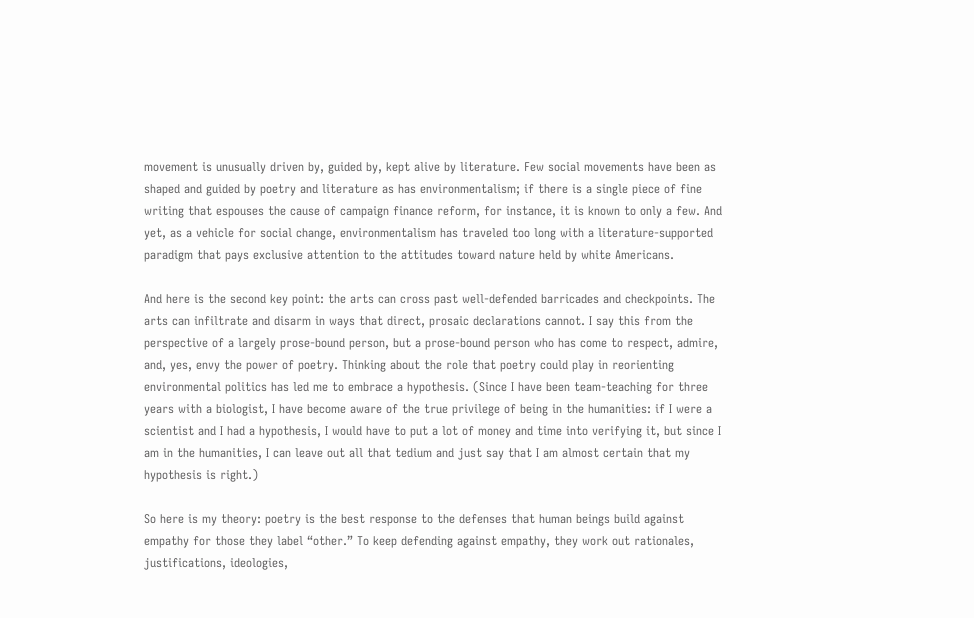movement is unusually driven by, guided by, kept alive by literature. Few social movements have been as shaped and guided by poetry and literature as has environmentalism; if there is a single piece of fine writing that espouses the cause of campaign finance reform, for instance, it is known to only a few. And yet, as a vehicle for social change, environmentalism has traveled too long with a literature-supported paradigm that pays exclusive attention to the attitudes toward nature held by white Americans.

And here is the second key point: the arts can cross past well-defended barricades and checkpoints. The arts can infiltrate and disarm in ways that direct, prosaic declarations cannot. I say this from the perspective of a largely prose-bound person, but a prose-bound person who has come to respect, admire, and, yes, envy the power of poetry. Thinking about the role that poetry could play in reorienting environmental politics has led me to embrace a hypothesis. (Since I have been team-teaching for three years with a biologist, I have become aware of the true privilege of being in the humanities: if I were a scientist and I had a hypothesis, I would have to put a lot of money and time into verifying it, but since I am in the humanities, I can leave out all that tedium and just say that I am almost certain that my hypothesis is right.)

So here is my theory: poetry is the best response to the defenses that human beings build against empathy for those they label “other.” To keep defending against empathy, they work out rationales, justifications, ideologies,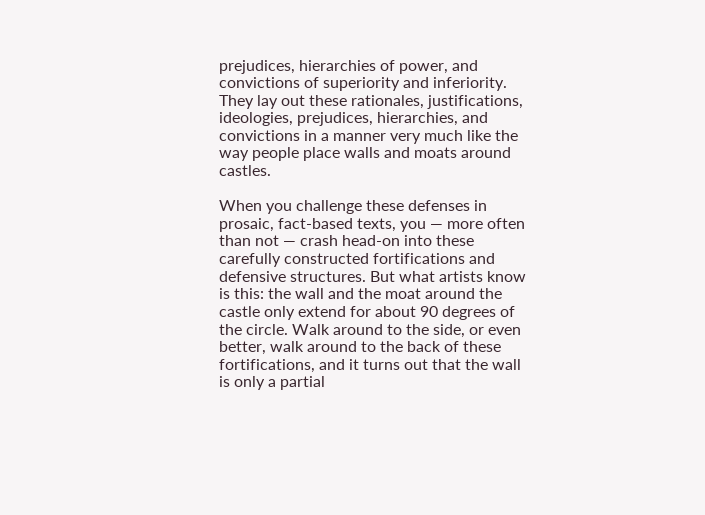prejudices, hierarchies of power, and convictions of superiority and inferiority. They lay out these rationales, justifications, ideologies, prejudices, hierarchies, and convictions in a manner very much like the way people place walls and moats around castles.

When you challenge these defenses in prosaic, fact-based texts, you — more often than not — crash head-on into these carefully constructed fortifications and defensive structures. But what artists know is this: the wall and the moat around the castle only extend for about 90 degrees of the circle. Walk around to the side, or even better, walk around to the back of these fortifications, and it turns out that the wall is only a partial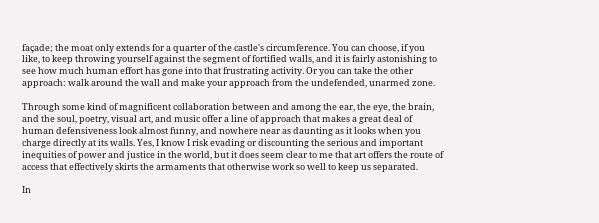façade; the moat only extends for a quarter of the castle's circumference. You can choose, if you like, to keep throwing yourself against the segment of fortified walls, and it is fairly astonishing to see how much human effort has gone into that frustrating activity. Or you can take the other approach: walk around the wall and make your approach from the undefended, unarmed zone.

Through some kind of magnificent collaboration between and among the ear, the eye, the brain, and the soul, poetry, visual art, and music offer a line of approach that makes a great deal of human defensiveness look almost funny, and nowhere near as daunting as it looks when you charge directly at its walls. Yes, I know I risk evading or discounting the serious and important inequities of power and justice in the world, but it does seem clear to me that art offers the route of access that effectively skirts the armaments that otherwise work so well to keep us separated.

In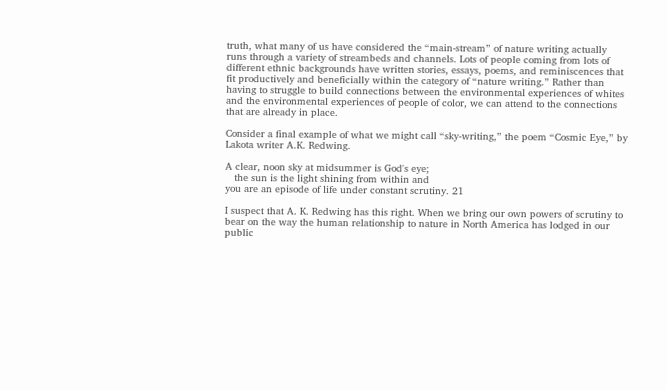truth, what many of us have considered the “main-stream” of nature writing actually runs through a variety of streambeds and channels. Lots of people coming from lots of different ethnic backgrounds have written stories, essays, poems, and reminiscences that fit productively and beneficially within the category of “nature writing.” Rather than having to struggle to build connections between the environmental experiences of whites and the environmental experiences of people of color, we can attend to the connections that are already in place.

Consider a final example of what we might call “sky-writing,” the poem “Cosmic Eye,” by Lakota writer A.K. Redwing.

A clear, noon sky at midsummer is God's eye;
   the sun is the light shining from within and
you are an episode of life under constant scrutiny. 21

I suspect that A. K. Redwing has this right. When we bring our own powers of scrutiny to bear on the way the human relationship to nature in North America has lodged in our public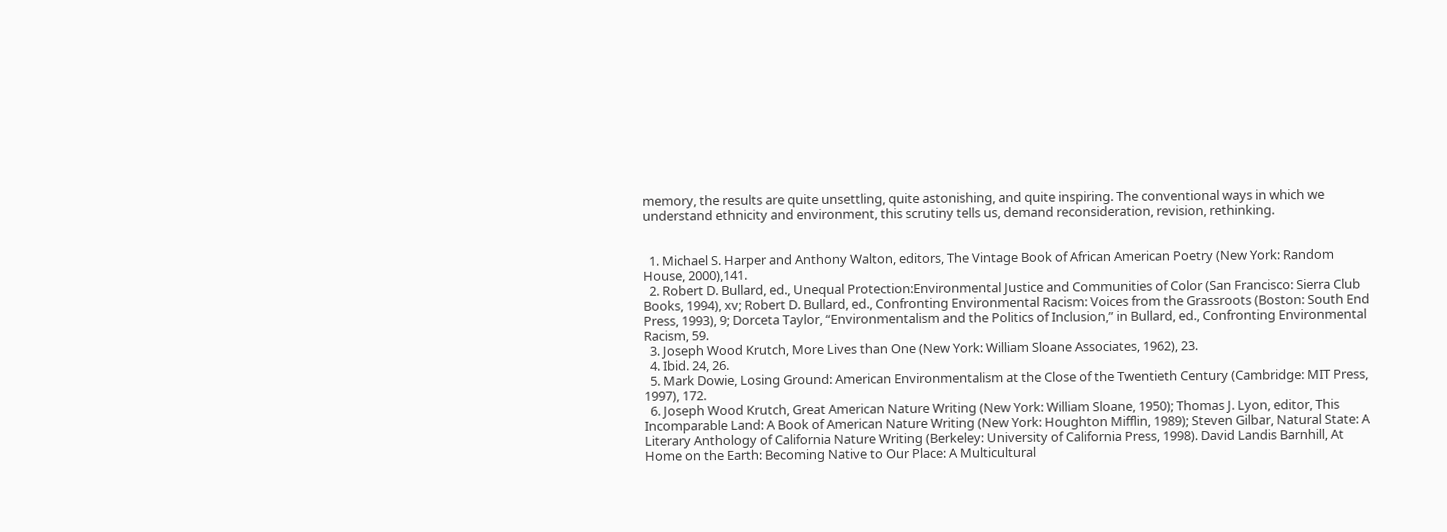memory, the results are quite unsettling, quite astonishing, and quite inspiring. The conventional ways in which we understand ethnicity and environment, this scrutiny tells us, demand reconsideration, revision, rethinking.


  1. Michael S. Harper and Anthony Walton, editors, The Vintage Book of African American Poetry (New York: Random House, 2000),141.
  2. Robert D. Bullard, ed., Unequal Protection:Environmental Justice and Communities of Color (San Francisco: Sierra Club Books, 1994), xv; Robert D. Bullard, ed., Confronting Environmental Racism: Voices from the Grassroots (Boston: South End Press, 1993), 9; Dorceta Taylor, “Environmentalism and the Politics of Inclusion,” in Bullard, ed., Confronting Environmental Racism, 59.
  3. Joseph Wood Krutch, More Lives than One (New York: William Sloane Associates, 1962), 23.
  4. Ibid. 24, 26.
  5. Mark Dowie, Losing Ground: American Environmentalism at the Close of the Twentieth Century (Cambridge: MIT Press, 1997), 172.
  6. Joseph Wood Krutch, Great American Nature Writing (New York: William Sloane, 1950); Thomas J. Lyon, editor, This Incomparable Land: A Book of American Nature Writing (New York: Houghton Mifflin, 1989); Steven Gilbar, Natural State: A Literary Anthology of California Nature Writing (Berkeley: University of California Press, 1998). David Landis Barnhill, At Home on the Earth: Becoming Native to Our Place: A Multicultural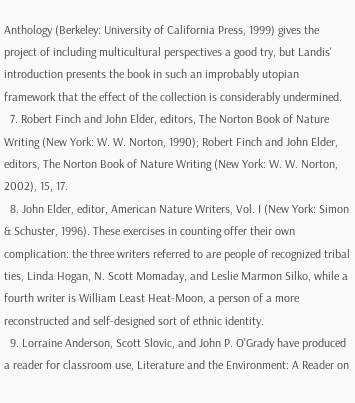Anthology (Berkeley: University of California Press, 1999) gives the project of including multicultural perspectives a good try, but Landis' introduction presents the book in such an improbably utopian framework that the effect of the collection is considerably undermined.
  7. Robert Finch and John Elder, editors, The Norton Book of Nature Writing (New York: W. W. Norton, 1990); Robert Finch and John Elder, editors, The Norton Book of Nature Writing (New York: W. W. Norton, 2002), 15, 17.
  8. John Elder, editor, American Nature Writers, Vol. I (New York: Simon & Schuster, 1996). These exercises in counting offer their own complication: the three writers referred to are people of recognized tribal ties, Linda Hogan, N. Scott Momaday, and Leslie Marmon Silko, while a fourth writer is William Least Heat-Moon, a person of a more reconstructed and self-designed sort of ethnic identity.
  9. Lorraine Anderson, Scott Slovic, and John P. O'Grady have produced a reader for classroom use, Literature and the Environment: A Reader on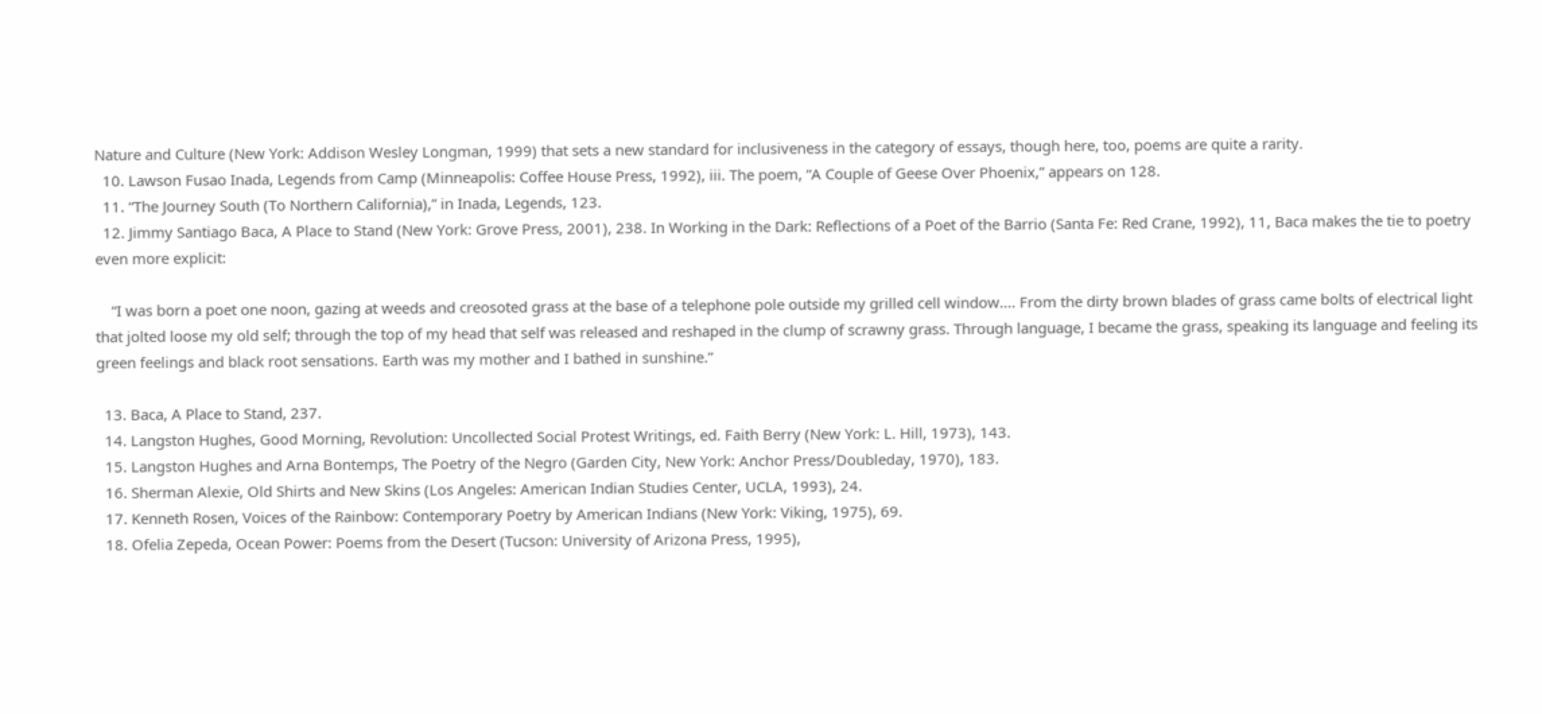Nature and Culture (New York: Addison Wesley Longman, 1999) that sets a new standard for inclusiveness in the category of essays, though here, too, poems are quite a rarity.
  10. Lawson Fusao Inada, Legends from Camp (Minneapolis: Coffee House Press, 1992), iii. The poem, “A Couple of Geese Over Phoenix,” appears on 128.
  11. “The Journey South (To Northern California),” in Inada, Legends, 123.
  12. Jimmy Santiago Baca, A Place to Stand (New York: Grove Press, 2001), 238. In Working in the Dark: Reflections of a Poet of the Barrio (Santa Fe: Red Crane, 1992), 11, Baca makes the tie to poetry even more explicit:

    “I was born a poet one noon, gazing at weeds and creosoted grass at the base of a telephone pole outside my grilled cell window.... From the dirty brown blades of grass came bolts of electrical light that jolted loose my old self; through the top of my head that self was released and reshaped in the clump of scrawny grass. Through language, I became the grass, speaking its language and feeling its green feelings and black root sensations. Earth was my mother and I bathed in sunshine.”

  13. Baca, A Place to Stand, 237.
  14. Langston Hughes, Good Morning, Revolution: Uncollected Social Protest Writings, ed. Faith Berry (New York: L. Hill, 1973), 143.
  15. Langston Hughes and Arna Bontemps, The Poetry of the Negro (Garden City, New York: Anchor Press/Doubleday, 1970), 183.
  16. Sherman Alexie, Old Shirts and New Skins (Los Angeles: American Indian Studies Center, UCLA, 1993), 24.
  17. Kenneth Rosen, Voices of the Rainbow: Contemporary Poetry by American Indians (New York: Viking, 1975), 69.
  18. Ofelia Zepeda, Ocean Power: Poems from the Desert (Tucson: University of Arizona Press, 1995),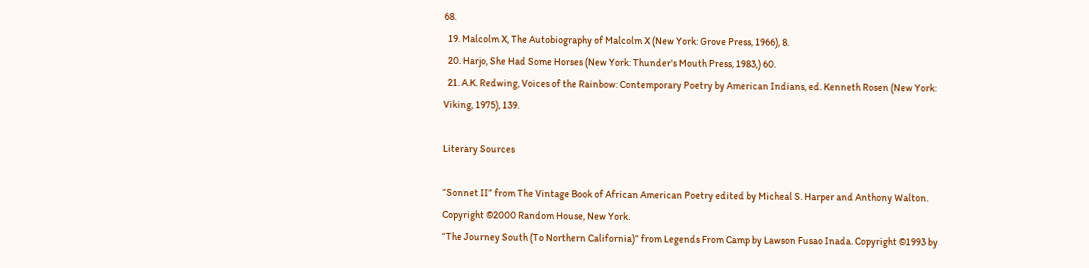68.
  19. Malcolm X, The Autobiography of Malcolm X (New York: Grove Press, 1966), 8.
  20. Harjo, She Had Some Horses (New York: Thunder's Mouth Press, 1983,) 60.
  21. A.K. Redwing, Voices of the Rainbow: Contemporary Poetry by American Indians, ed. Kenneth Rosen (New York: Viking, 1975), 139.

Literary Sources

“Sonnet II” from The Vintage Book of African American Poetry edited by Micheal S. Harper and Anthony Walton. Copyright ©2000 Random House, New York.
“The Journey South (To Northern California)” from Legends From Camp by Lawson Fusao Inada. Copyright ©1993 by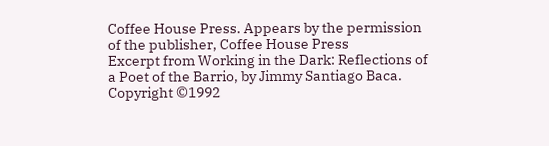Coffee House Press. Appears by the permission of the publisher, Coffee House Press
Excerpt from Working in the Dark: Reflections of a Poet of the Barrio, by Jimmy Santiago Baca. Copyright ©1992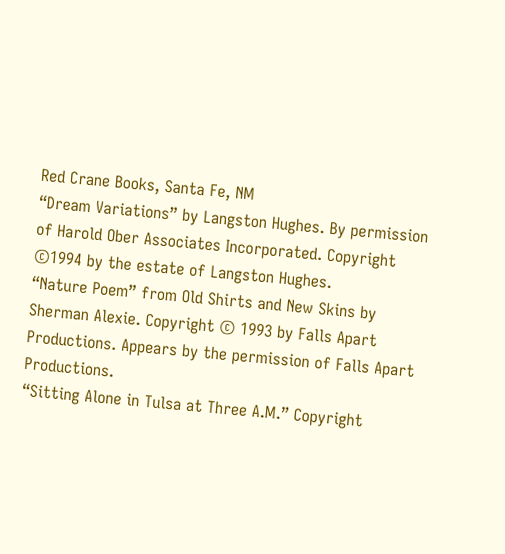Red Crane Books, Santa Fe, NM
“Dream Variations” by Langston Hughes. By permission of Harold Ober Associates Incorporated. Copyright ©1994 by the estate of Langston Hughes.
“Nature Poem” from Old Shirts and New Skins by Sherman Alexie. Copyright © 1993 by Falls Apart Productions. Appears by the permission of Falls Apart Productions.
“Sitting Alone in Tulsa at Three A.M.” Copyright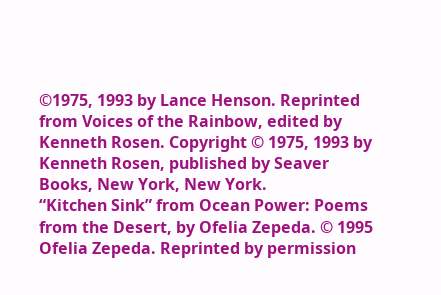©1975, 1993 by Lance Henson. Reprinted from Voices of the Rainbow, edited by Kenneth Rosen. Copyright © 1975, 1993 by Kenneth Rosen, published by Seaver Books, New York, New York.
“Kitchen Sink” from Ocean Power: Poems from the Desert, by Ofelia Zepeda. © 1995 Ofelia Zepeda. Reprinted by permission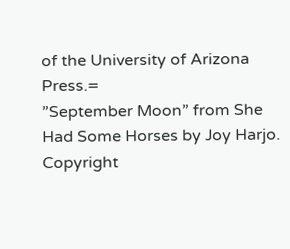of the University of Arizona Press.=
”September Moon” from She Had Some Horses by Joy Harjo. Copyright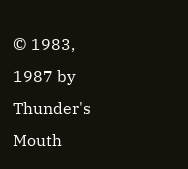© 1983, 1987 by Thunder's Mouth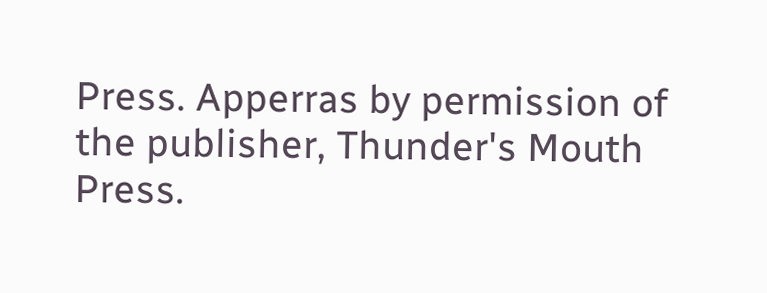Press. Apperras by permission of the publisher, Thunder's Mouth Press.